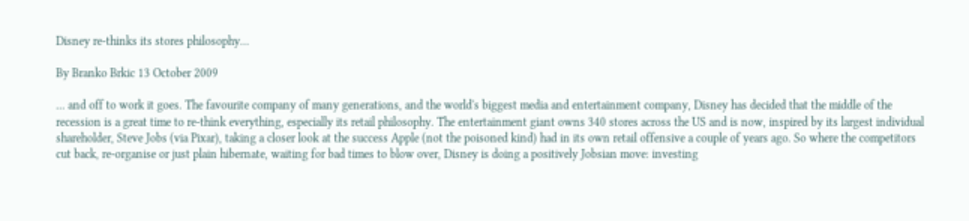Disney re-thinks its stores philosophy…

By Branko Brkic 13 October 2009

... and off to work it goes. The favourite company of many generations, and the world's biggest media and entertainment company, Disney has decided that the middle of the recession is a great time to re-think everything, especially its retail philosophy. The entertainment giant owns 340 stores across the US and is now, inspired by its largest individual shareholder, Steve Jobs (via Pixar), taking a closer look at the success Apple (not the poisoned kind) had in its own retail offensive a couple of years ago. So where the competitors cut back, re-organise or just plain hibernate, waiting for bad times to blow over, Disney is doing a positively Jobsian move: investing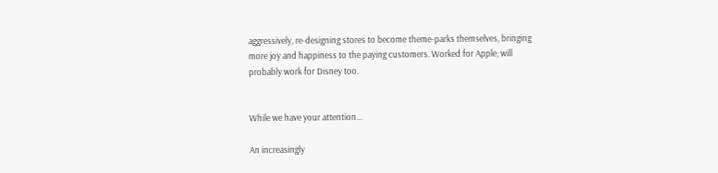aggressively, re-designing stores to become theme-parks themselves, bringing more joy and happiness to the paying customers. Worked for Apple; will probably work for Disney too.


While we have your attention...

An increasingly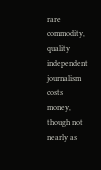rare commodity, quality independent journalism costs money, though not nearly as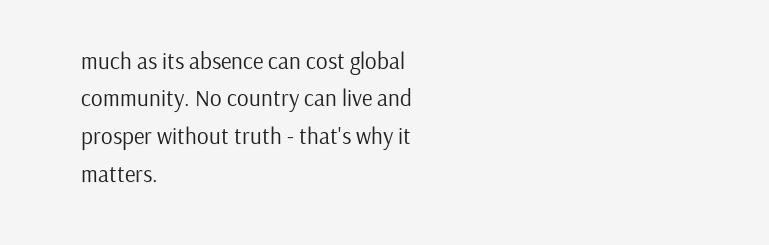much as its absence can cost global community. No country can live and prosper without truth - that's why it matters.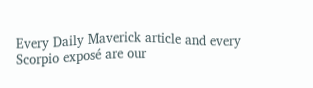Every Daily Maverick article and every Scorpio exposé are our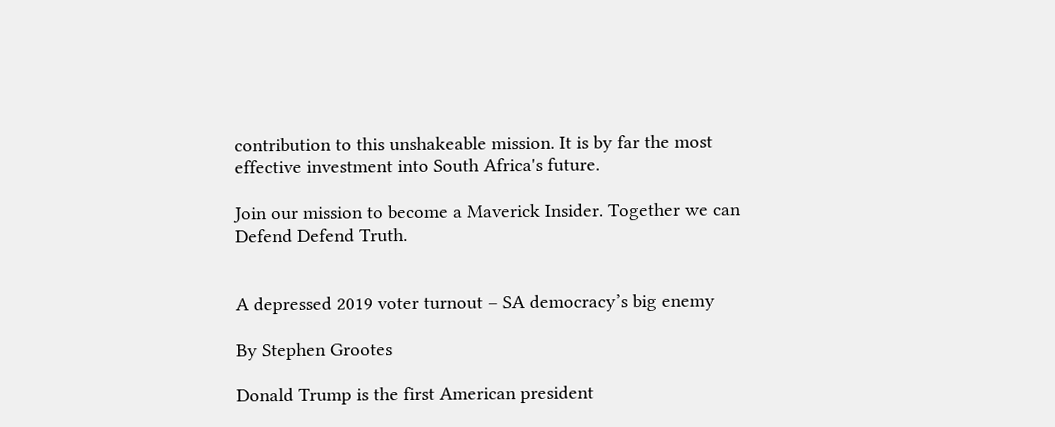contribution to this unshakeable mission. It is by far the most effective investment into South Africa's future.

Join our mission to become a Maverick Insider. Together we can Defend Defend Truth.


A depressed 2019 voter turnout – SA democracy’s big enemy

By Stephen Grootes

Donald Trump is the first American president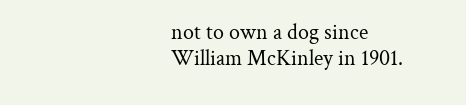not to own a dog since William McKinley in 1901.